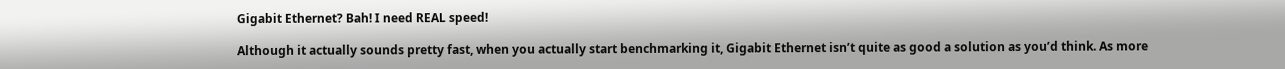Gigabit Ethernet? Bah! I need REAL speed!

Although it actually sounds pretty fast, when you actually start benchmarking it, Gigabit Ethernet isn’t quite as good a solution as you’d think. As more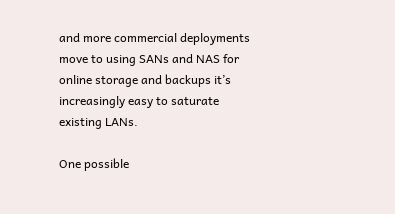and more commercial deployments move to using SANs and NAS for online storage and backups it’s increasingly easy to saturate existing LANs.

One possible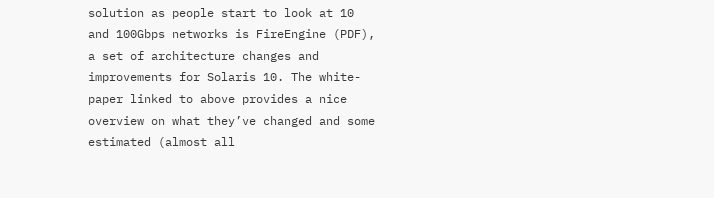solution as people start to look at 10 and 100Gbps networks is FireEngine (PDF), a set of architecture changes and improvements for Solaris 10. The white-paper linked to above provides a nice overview on what they’ve changed and some estimated (almost all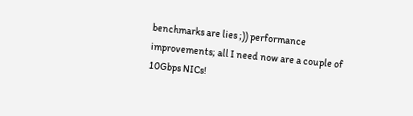benchmarks are lies ;)) performance improvements; all I need now are a couple of 10Gbps NICs!